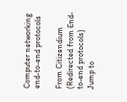Computer networking end-to-end protocols

From Citizendium
(Redirected from End-to-end protocols)
Jump to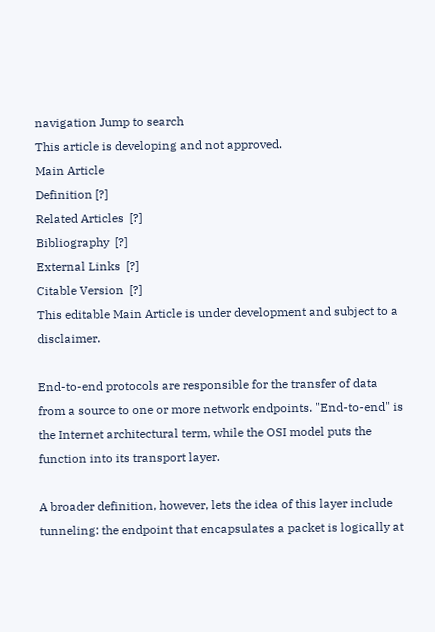navigation Jump to search
This article is developing and not approved.
Main Article
Definition [?]
Related Articles  [?]
Bibliography  [?]
External Links  [?]
Citable Version  [?]
This editable Main Article is under development and subject to a disclaimer.

End-to-end protocols are responsible for the transfer of data from a source to one or more network endpoints. "End-to-end" is the Internet architectural term, while the OSI model puts the function into its transport layer.

A broader definition, however, lets the idea of this layer include tunneling: the endpoint that encapsulates a packet is logically at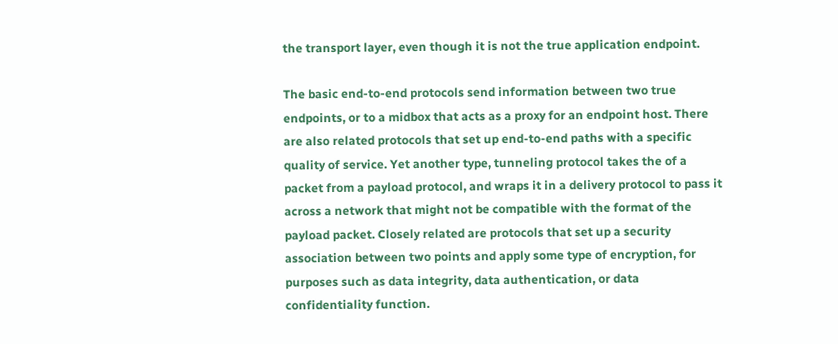the transport layer, even though it is not the true application endpoint.

The basic end-to-end protocols send information between two true endpoints, or to a midbox that acts as a proxy for an endpoint host. There are also related protocols that set up end-to-end paths with a specific quality of service. Yet another type, tunneling protocol takes the of a packet from a payload protocol, and wraps it in a delivery protocol to pass it across a network that might not be compatible with the format of the payload packet. Closely related are protocols that set up a security association between two points and apply some type of encryption, for purposes such as data integrity, data authentication, or data confidentiality function.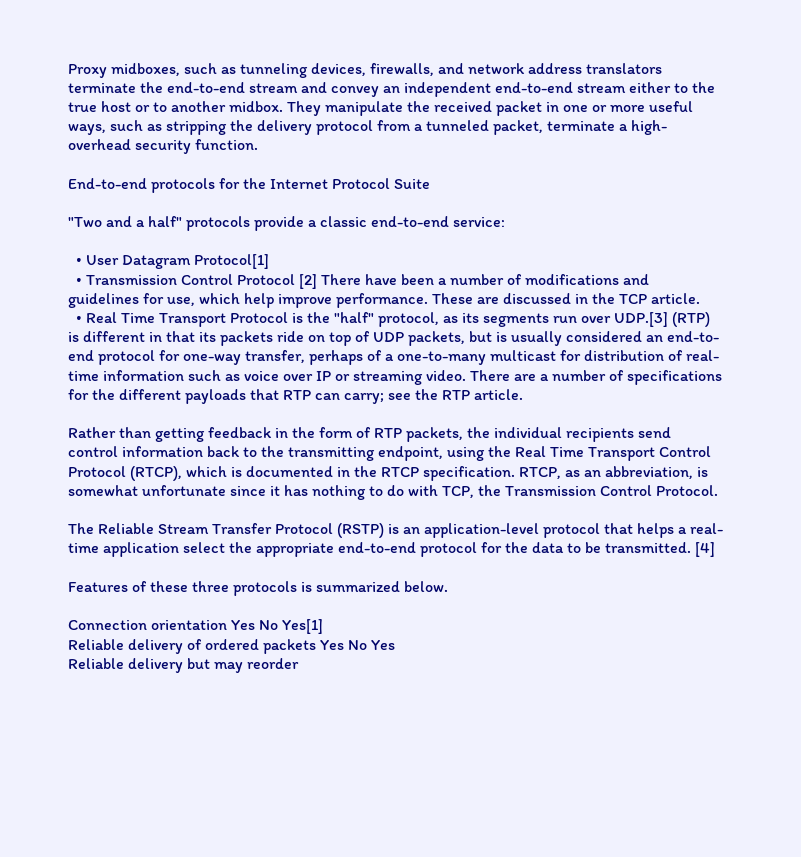Proxy midboxes, such as tunneling devices, firewalls, and network address translators terminate the end-to-end stream and convey an independent end-to-end stream either to the true host or to another midbox. They manipulate the received packet in one or more useful ways, such as stripping the delivery protocol from a tunneled packet, terminate a high-overhead security function.

End-to-end protocols for the Internet Protocol Suite

"Two and a half" protocols provide a classic end-to-end service:

  • User Datagram Protocol[1]
  • Transmission Control Protocol [2] There have been a number of modifications and guidelines for use, which help improve performance. These are discussed in the TCP article.
  • Real Time Transport Protocol is the "half" protocol, as its segments run over UDP.[3] (RTP) is different in that its packets ride on top of UDP packets, but is usually considered an end-to-end protocol for one-way transfer, perhaps of a one-to-many multicast for distribution of real-time information such as voice over IP or streaming video. There are a number of specifications for the different payloads that RTP can carry; see the RTP article.

Rather than getting feedback in the form of RTP packets, the individual recipients send control information back to the transmitting endpoint, using the Real Time Transport Control Protocol (RTCP), which is documented in the RTCP specification. RTCP, as an abbreviation, is somewhat unfortunate since it has nothing to do with TCP, the Transmission Control Protocol.

The Reliable Stream Transfer Protocol (RSTP) is an application-level protocol that helps a real-time application select the appropriate end-to-end protocol for the data to be transmitted. [4]

Features of these three protocols is summarized below.

Connection orientation Yes No Yes[1]
Reliable delivery of ordered packets Yes No Yes
Reliable delivery but may reorder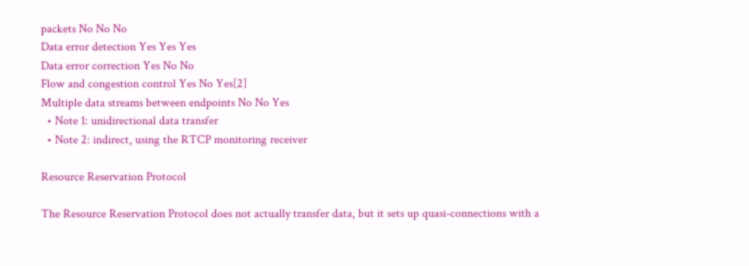packets No No No
Data error detection Yes Yes Yes
Data error correction Yes No No
Flow and congestion control Yes No Yes[2]
Multiple data streams between endpoints No No Yes
  • Note 1: unidirectional data transfer
  • Note 2: indirect, using the RTCP monitoring receiver

Resource Reservation Protocol

The Resource Reservation Protocol does not actually transfer data, but it sets up quasi-connections with a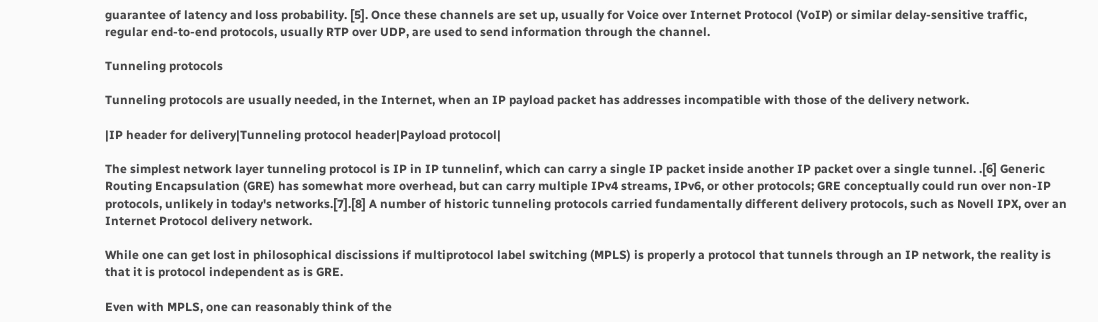guarantee of latency and loss probability. [5]. Once these channels are set up, usually for Voice over Internet Protocol (VoIP) or similar delay-sensitive traffic, regular end-to-end protocols, usually RTP over UDP, are used to send information through the channel.

Tunneling protocols

Tunneling protocols are usually needed, in the Internet, when an IP payload packet has addresses incompatible with those of the delivery network.

|IP header for delivery|Tunneling protocol header|Payload protocol|

The simplest network layer tunneling protocol is IP in IP tunnelinf, which can carry a single IP packet inside another IP packet over a single tunnel. .[6] Generic Routing Encapsulation (GRE) has somewhat more overhead, but can carry multiple IPv4 streams, IPv6, or other protocols; GRE conceptually could run over non-IP protocols, unlikely in today's networks.[7].[8] A number of historic tunneling protocols carried fundamentally different delivery protocols, such as Novell IPX, over an Internet Protocol delivery network.

While one can get lost in philosophical discissions if multiprotocol label switching (MPLS) is properly a protocol that tunnels through an IP network, the reality is that it is protocol independent as is GRE.

Even with MPLS, one can reasonably think of the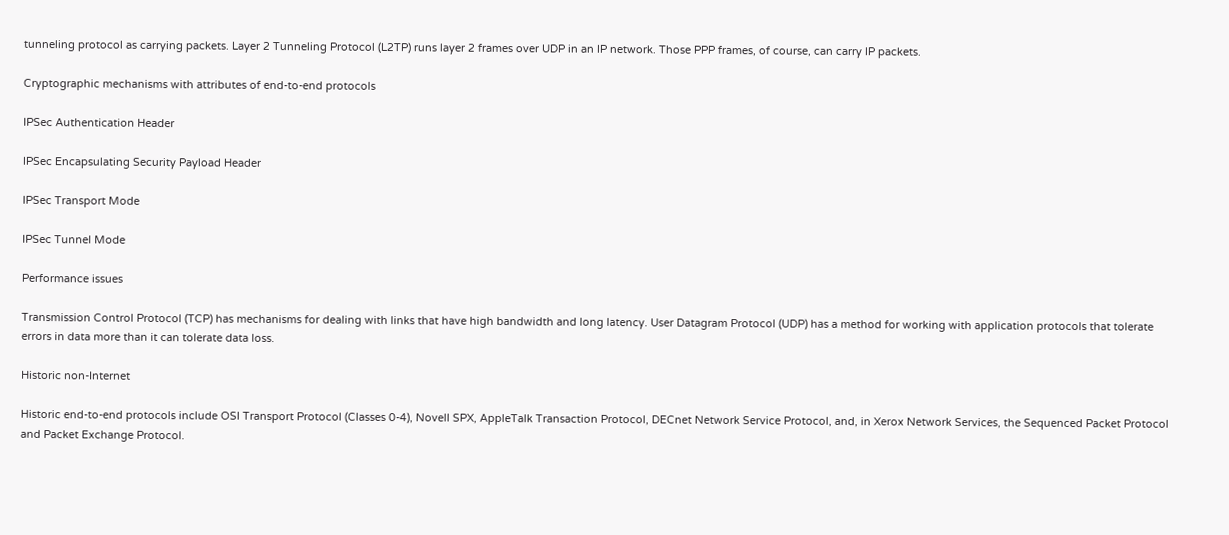tunneling protocol as carrying packets. Layer 2 Tunneling Protocol (L2TP) runs layer 2 frames over UDP in an IP network. Those PPP frames, of course, can carry IP packets.

Cryptographic mechanisms with attributes of end-to-end protocols

IPSec Authentication Header

IPSec Encapsulating Security Payload Header

IPSec Transport Mode

IPSec Tunnel Mode

Performance issues

Transmission Control Protocol (TCP) has mechanisms for dealing with links that have high bandwidth and long latency. User Datagram Protocol (UDP) has a method for working with application protocols that tolerate errors in data more than it can tolerate data loss.

Historic non-Internet

Historic end-to-end protocols include OSI Transport Protocol (Classes 0-4), Novell SPX, AppleTalk Transaction Protocol, DECnet Network Service Protocol, and, in Xerox Network Services, the Sequenced Packet Protocol and Packet Exchange Protocol.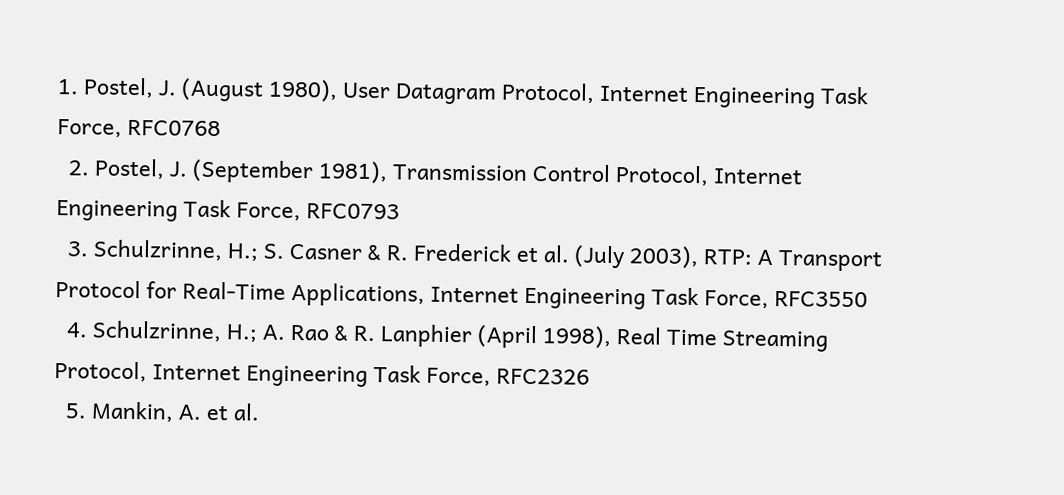1. Postel, J. (August 1980), User Datagram Protocol, Internet Engineering Task Force, RFC0768
  2. Postel, J. (September 1981), Transmission Control Protocol, Internet Engineering Task Force, RFC0793
  3. Schulzrinne, H.; S. Casner & R. Frederick et al. (July 2003), RTP: A Transport Protocol for Real-Time Applications, Internet Engineering Task Force, RFC3550
  4. Schulzrinne, H.; A. Rao & R. Lanphier (April 1998), Real Time Streaming Protocol, Internet Engineering Task Force, RFC2326
  5. Mankin, A. et al.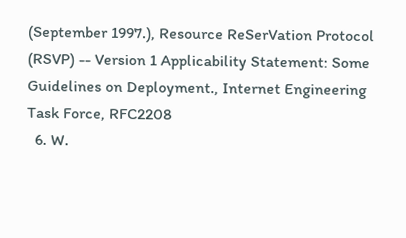(September 1997.), Resource ReSerVation Protocol (RSVP) -- Version 1 Applicability Statement: Some Guidelines on Deployment., Internet Engineering Task Force, RFC2208
  6. W.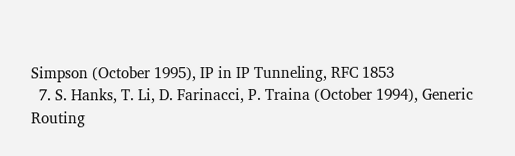Simpson (October 1995), IP in IP Tunneling, RFC 1853
  7. S. Hanks, T. Li, D. Farinacci, P. Traina (October 1994), Generic Routing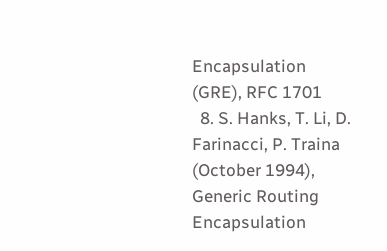Encapsulation (GRE), RFC 1701
  8. S. Hanks, T. Li, D. Farinacci, P. Traina (October 1994), Generic Routing Encapsulation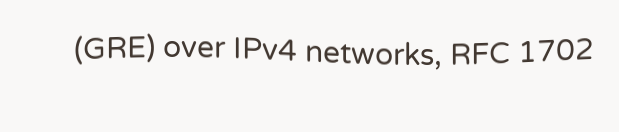(GRE) over IPv4 networks, RFC 1702